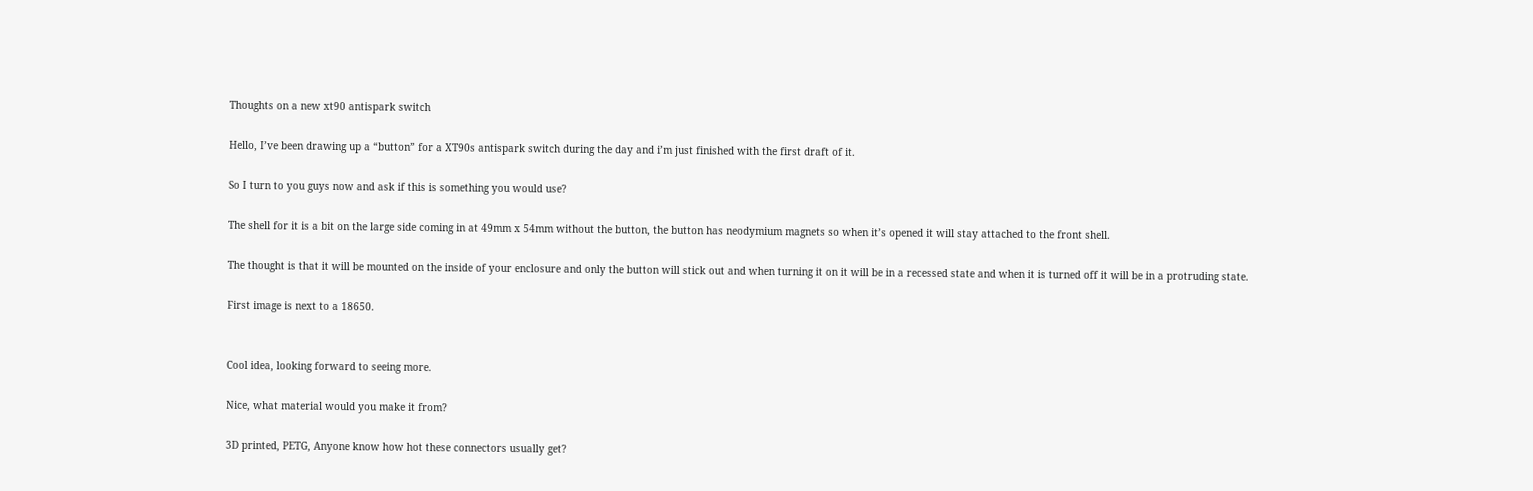Thoughts on a new xt90 antispark switch

Hello, I’ve been drawing up a “button” for a XT90s antispark switch during the day and i’m just finished with the first draft of it.

So I turn to you guys now and ask if this is something you would use?

The shell for it is a bit on the large side coming in at 49mm x 54mm without the button, the button has neodymium magnets so when it’s opened it will stay attached to the front shell.

The thought is that it will be mounted on the inside of your enclosure and only the button will stick out and when turning it on it will be in a recessed state and when it is turned off it will be in a protruding state.

First image is next to a 18650.


Cool idea, looking forward to seeing more.

Nice, what material would you make it from?

3D printed, PETG, Anyone know how hot these connectors usually get?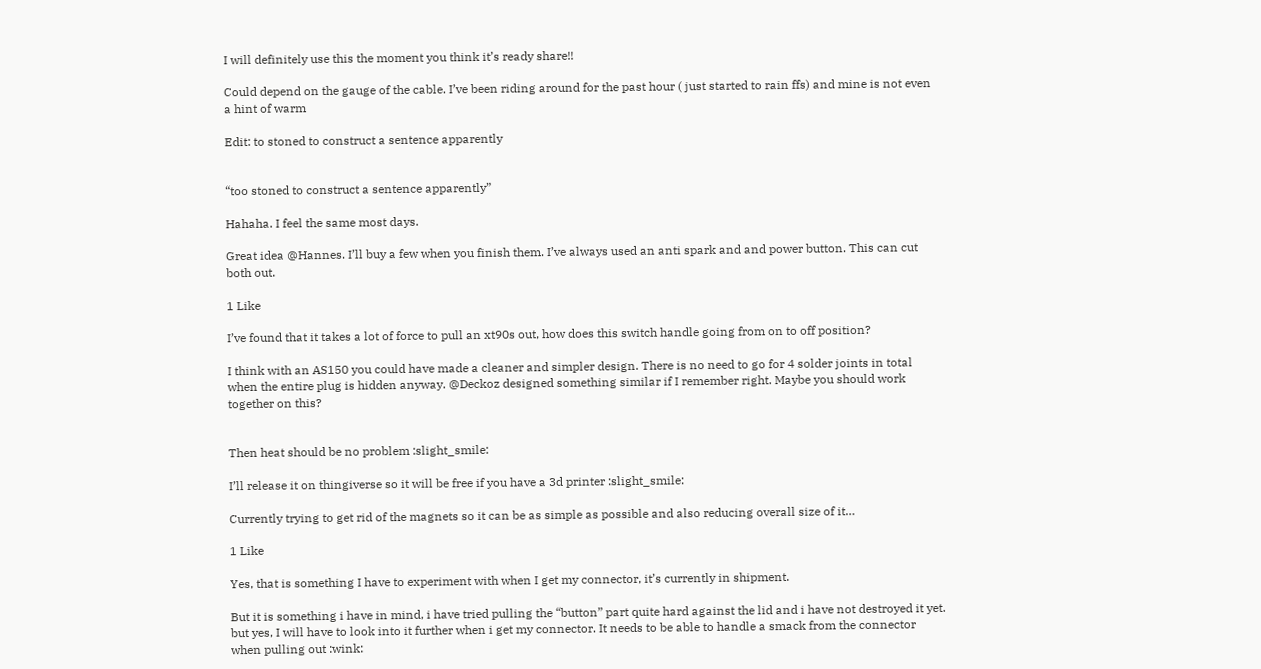I will definitely use this the moment you think it’s ready share!!

Could depend on the gauge of the cable. I’ve been riding around for the past hour ( just started to rain ffs) and mine is not even a hint of warm

Edit: to stoned to construct a sentence apparently


“too stoned to construct a sentence apparently”

Hahaha. I feel the same most days.

Great idea @Hannes. I’ll buy a few when you finish them. I’ve always used an anti spark and and power button. This can cut both out.

1 Like

I’ve found that it takes a lot of force to pull an xt90s out, how does this switch handle going from on to off position?

I think with an AS150 you could have made a cleaner and simpler design. There is no need to go for 4 solder joints in total when the entire plug is hidden anyway. @Deckoz designed something similar if I remember right. Maybe you should work together on this?


Then heat should be no problem :slight_smile:

I’ll release it on thingiverse so it will be free if you have a 3d printer :slight_smile:

Currently trying to get rid of the magnets so it can be as simple as possible and also reducing overall size of it…

1 Like

Yes, that is something I have to experiment with when I get my connector, it’s currently in shipment.

But it is something i have in mind, i have tried pulling the “button” part quite hard against the lid and i have not destroyed it yet. but yes, I will have to look into it further when i get my connector. It needs to be able to handle a smack from the connector when pulling out :wink: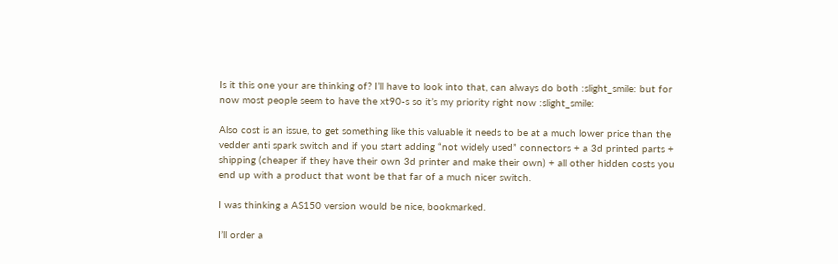Is it this one your are thinking of? I’ll have to look into that, can always do both :slight_smile: but for now most people seem to have the xt90-s so it’s my priority right now :slight_smile:

Also cost is an issue, to get something like this valuable it needs to be at a much lower price than the vedder anti spark switch and if you start adding “not widely used” connectors + a 3d printed parts + shipping (cheaper if they have their own 3d printer and make their own) + all other hidden costs you end up with a product that wont be that far of a much nicer switch.

I was thinking a AS150 version would be nice, bookmarked.

I’ll order a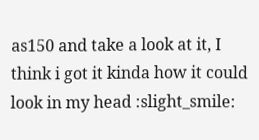as150 and take a look at it, I think i got it kinda how it could look in my head :slight_smile: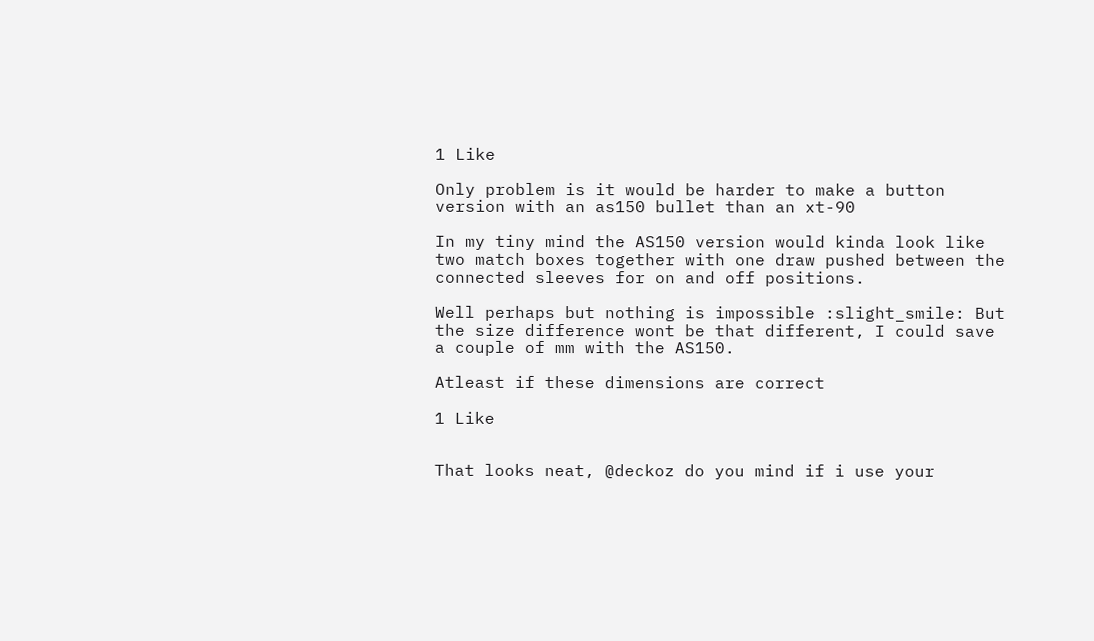1 Like

Only problem is it would be harder to make a button version with an as150 bullet than an xt-90

In my tiny mind the AS150 version would kinda look like two match boxes together with one draw pushed between the connected sleeves for on and off positions.

Well perhaps but nothing is impossible :slight_smile: But the size difference wont be that different, I could save a couple of mm with the AS150.

Atleast if these dimensions are correct

1 Like


That looks neat, @deckoz do you mind if i use your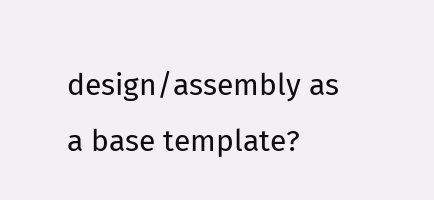design/assembly as a base template?